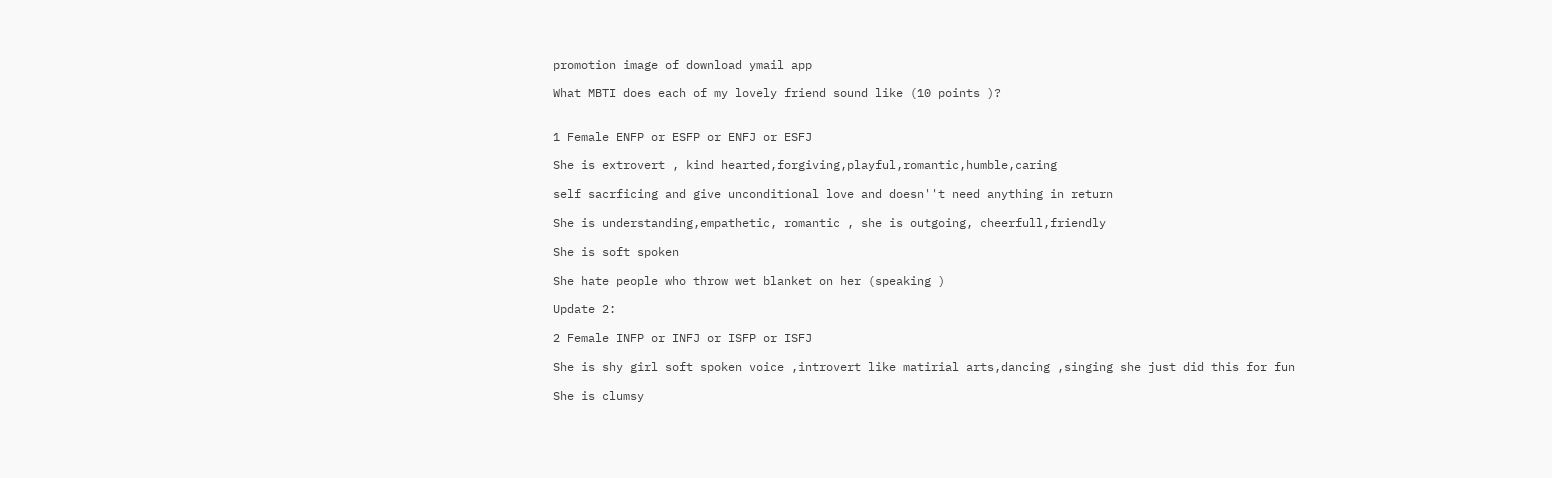promotion image of download ymail app

What MBTI does each of my lovely friend sound like (10 points )?


1 Female ENFP or ESFP or ENFJ or ESFJ

She is extrovert , kind hearted,forgiving,playful,romantic,humble,caring

self sacrficing and give unconditional love and doesn''t need anything in return

She is understanding,empathetic, romantic , she is outgoing, cheerfull,friendly

She is soft spoken

She hate people who throw wet blanket on her (speaking )

Update 2:

2 Female INFP or INFJ or ISFP or ISFJ

She is shy girl soft spoken voice ,introvert like matirial arts,dancing ,singing she just did this for fun

She is clumsy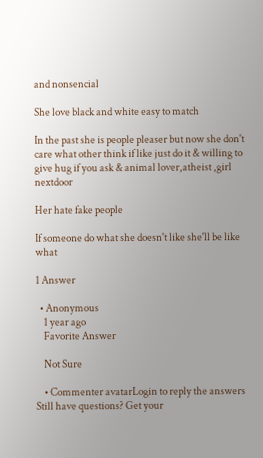and nonsencial

She love black and white easy to match

In the past she is people pleaser but now she don't care what other think if like just do it & willing to give hug if you ask & animal lover,atheist ,girl nextdoor

Her hate fake people

If someone do what she doesn't like she'll be like what

1 Answer

  • Anonymous
    1 year ago
    Favorite Answer

    Not Sure

    • Commenter avatarLogin to reply the answers
Still have questions? Get your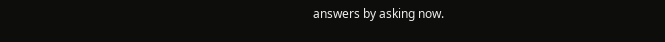answers by asking now.